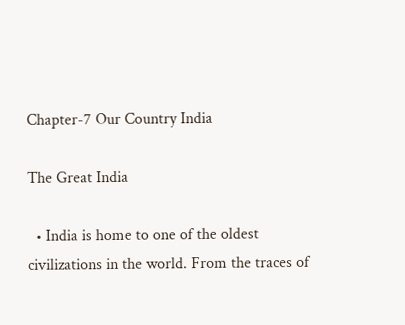Chapter-7 Our Country India

The Great India

  • India is home to one of the oldest civilizations in the world. From the traces of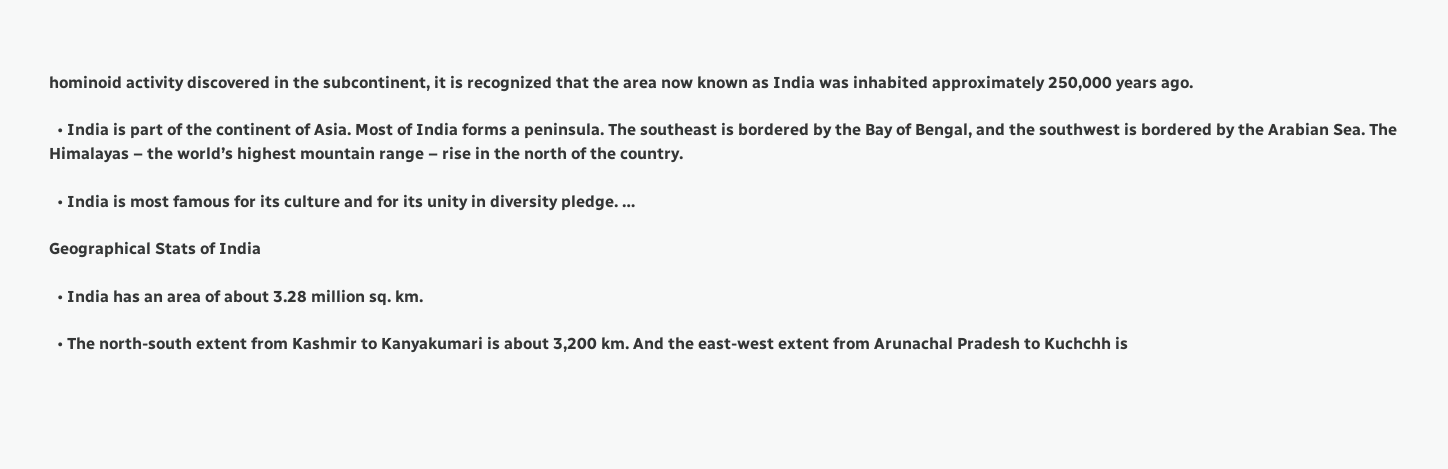hominoid activity discovered in the subcontinent, it is recognized that the area now known as India was inhabited approximately 250,000 years ago.

  • India is part of the continent of Asia. Most of India forms a peninsula. The southeast is bordered by the Bay of Bengal, and the southwest is bordered by the Arabian Sea. The Himalayas – the world’s highest mountain range – rise in the north of the country.

  • India is most famous for its culture and for its unity in diversity pledge. …

Geographical Stats of India

  • India has an area of about 3.28 million sq. km.

  • The north-south extent from Kashmir to Kanyakumari is about 3,200 km. And the east-west extent from Arunachal Pradesh to Kuchchh is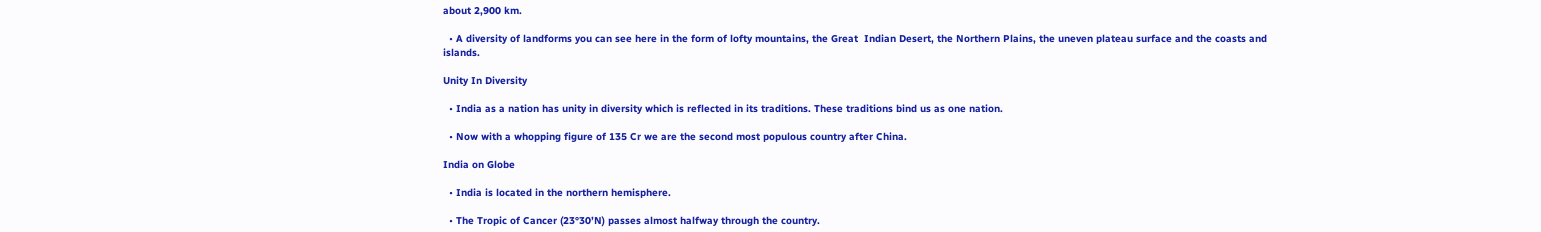about 2,900 km.

  • A diversity of landforms you can see here in the form of lofty mountains, the Great  Indian Desert, the Northern Plains, the uneven plateau surface and the coasts and islands.

Unity In Diversity

  • India as a nation has unity in diversity which is reflected in its traditions. These traditions bind us as one nation.

  • Now with a whopping figure of 135 Cr we are the second most populous country after China.

India on Globe

  • India is located in the northern hemisphere.

  • The Tropic of Cancer (23°30’N) passes almost halfway through the country.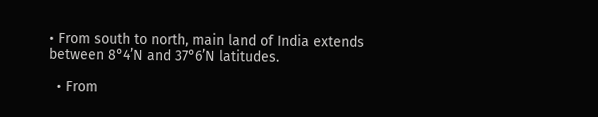• From south to north, main land of India extends between 8°4’N and 37°6’N latitudes.

  • From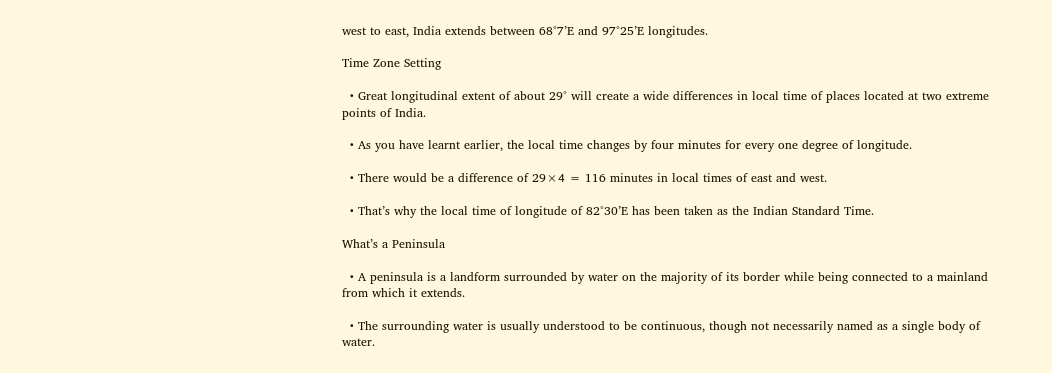west to east, India extends between 68°7’E and 97°25’E longitudes.

Time Zone Setting

  • Great longitudinal extent of about 29° will create a wide differences in local time of places located at two extreme points of India.

  • As you have learnt earlier, the local time changes by four minutes for every one degree of longitude.

  • There would be a difference of 29×4 = 116 minutes in local times of east and west.

  • That’s why the local time of longitude of 82°30’E has been taken as the Indian Standard Time.

What’s a Peninsula

  • A peninsula is a landform surrounded by water on the majority of its border while being connected to a mainland from which it extends.

  • The surrounding water is usually understood to be continuous, though not necessarily named as a single body of water.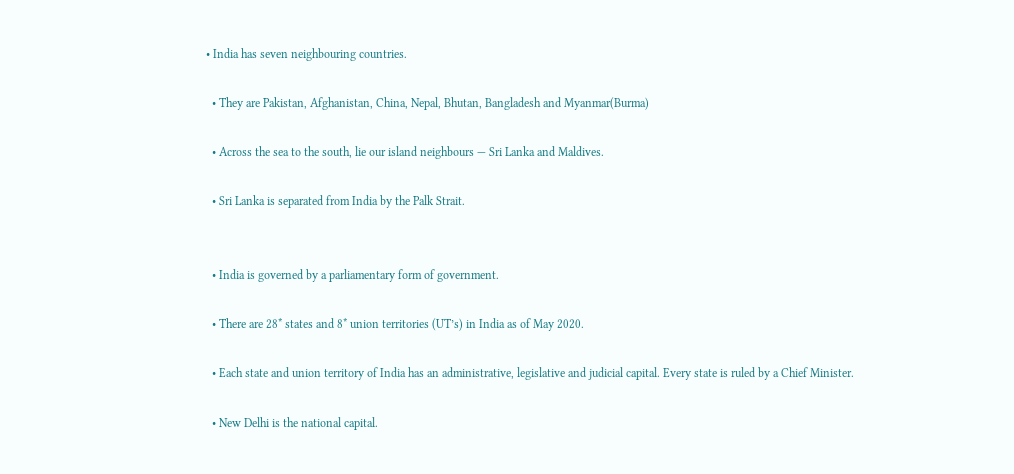• India has seven neighbouring countries.

  • They are Pakistan, Afghanistan, China, Nepal, Bhutan, Bangladesh and Myanmar(Burma)

  • Across the sea to the south, lie our island neighbours — Sri Lanka and Maldives.

  • Sri Lanka is separated from India by the Palk Strait.


  • India is governed by a parliamentary form of government.

  • There are 28* states and 8* union territories (UT’s) in India as of May 2020.

  • Each state and union territory of India has an administrative, legislative and judicial capital. Every state is ruled by a Chief Minister.

  • New Delhi is the national capital.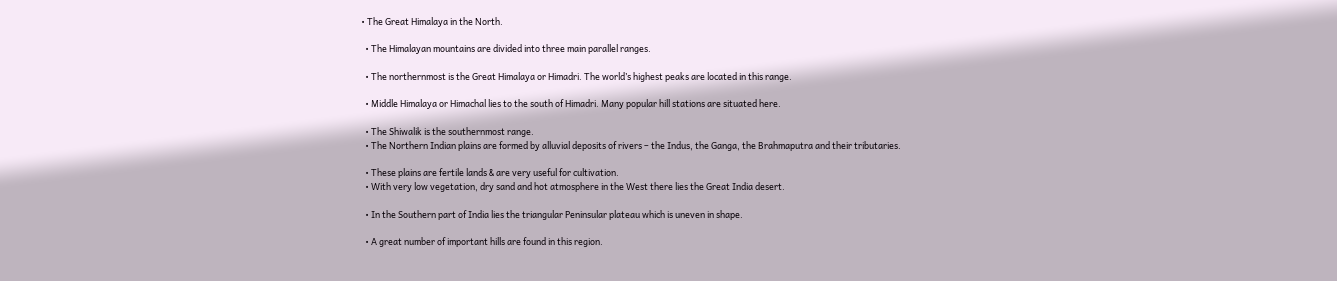• The Great Himalaya in the North.

  • The Himalayan mountains are divided into three main parallel ranges.

  • The northernmost is the Great Himalaya or Himadri. The world’s highest peaks are located in this range.

  • Middle Himalaya or Himachal lies to the south of Himadri. Many popular hill stations are situated here.

  • The Shiwalik is the southernmost range.
  • The Northern Indian plains are formed by alluvial deposits of rivers – the Indus, the Ganga, the Brahmaputra and their tributaries.

  • These plains are fertile lands & are very useful for cultivation.
  • With very low vegetation, dry sand and hot atmosphere in the West there lies the Great India desert.

  • In the Southern part of India lies the triangular Peninsular plateau which is uneven in shape.

  • A great number of important hills are found in this region.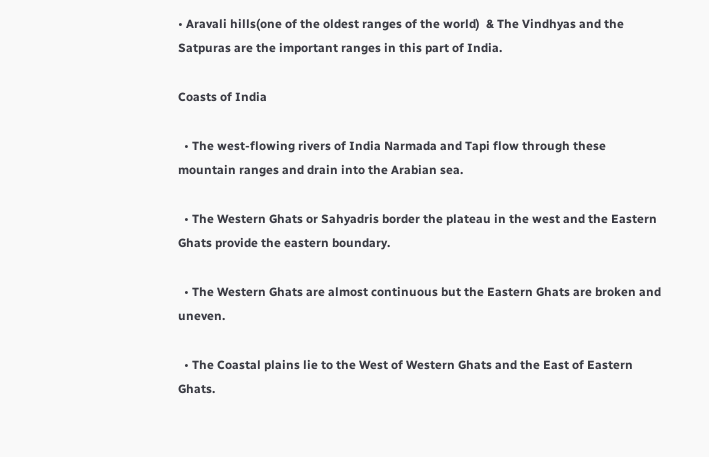• Aravali hills(one of the oldest ranges of the world)  & The Vindhyas and the Satpuras are the important ranges in this part of India.

Coasts of India

  • The west-flowing rivers of India Narmada and Tapi flow through these mountain ranges and drain into the Arabian sea.

  • The Western Ghats or Sahyadris border the plateau in the west and the Eastern Ghats provide the eastern boundary.

  • The Western Ghats are almost continuous but the Eastern Ghats are broken and uneven.

  • The Coastal plains lie to the West of Western Ghats and the East of Eastern Ghats.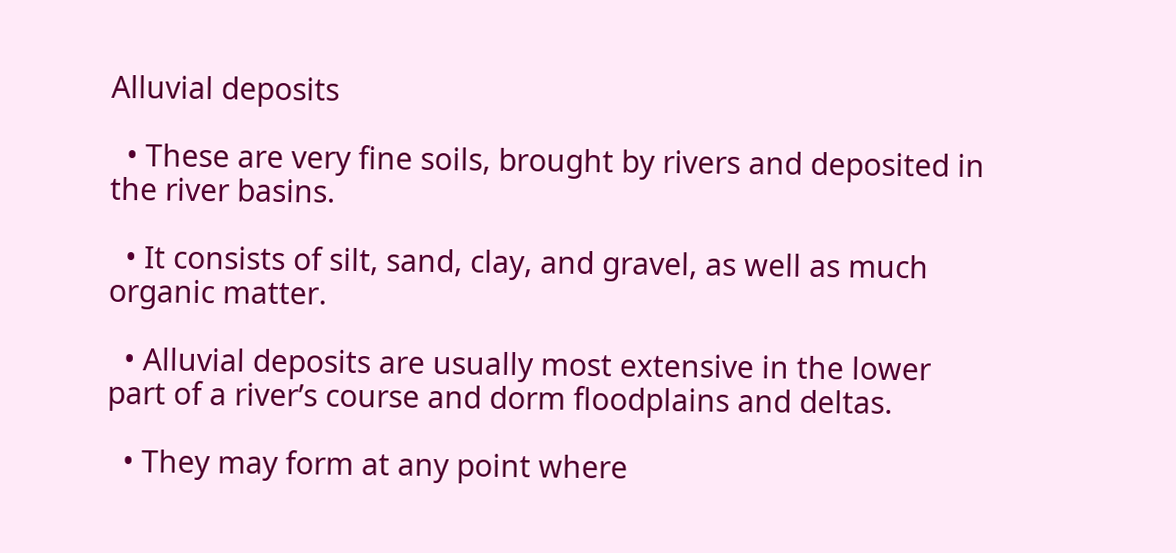Alluvial deposits

  • These are very fine soils, brought by rivers and deposited in the river basins.

  • It consists of silt, sand, clay, and gravel, as well as much organic matter.

  • Alluvial deposits are usually most extensive in the lower part of a river’s course and dorm floodplains and deltas.

  • They may form at any point where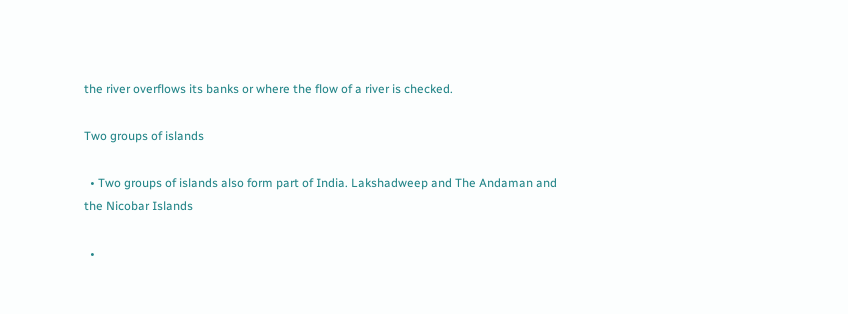the river overflows its banks or where the flow of a river is checked.

Two groups of islands

  • Two groups of islands also form part of India. Lakshadweep and The Andaman and the Nicobar Islands

  •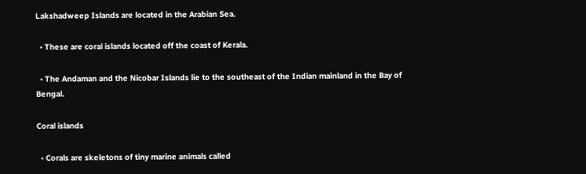Lakshadweep Islands are located in the Arabian Sea.

  • These are coral islands located off the coast of Kerala.

  • The Andaman and the Nicobar Islands lie to the southeast of the Indian mainland in the Bay of Bengal.

Coral islands

  • Corals are skeletons of tiny marine animals called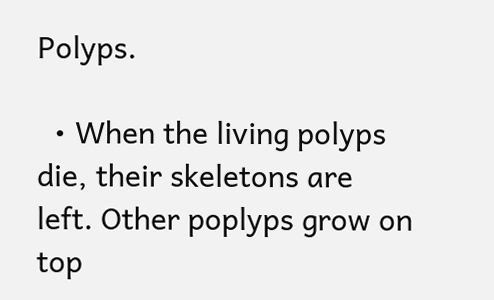Polyps.

  • When the living polyps die, their skeletons are left. Other poplyps grow on top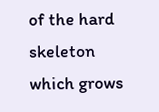of the hard skeleton which grows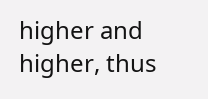higher and higher, thus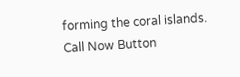forming the coral islands.
Call Now Button